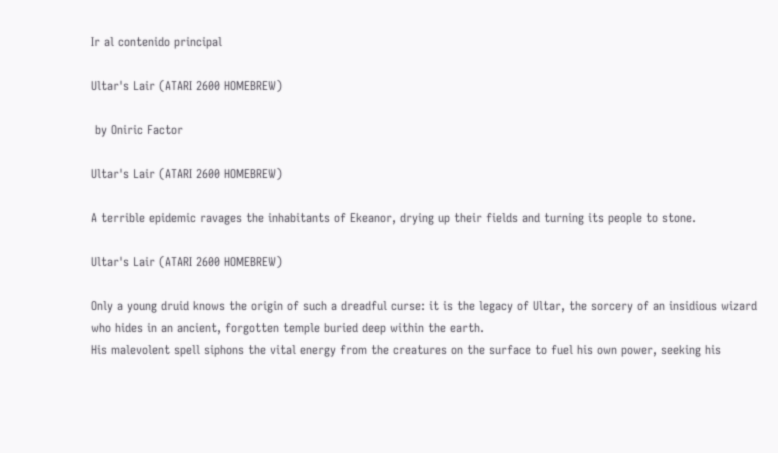Ir al contenido principal

Ultar's Lair (ATARI 2600 HOMEBREW)

 by Oniric Factor

Ultar's Lair (ATARI 2600 HOMEBREW)

A terrible epidemic ravages the inhabitants of Ekeanor, drying up their fields and turning its people to stone.

Ultar's Lair (ATARI 2600 HOMEBREW)

Only a young druid knows the origin of such a dreadful curse: it is the legacy of Ultar, the sorcery of an insidious wizard who hides in an ancient, forgotten temple buried deep within the earth.
His malevolent spell siphons the vital energy from the creatures on the surface to fuel his own power, seeking his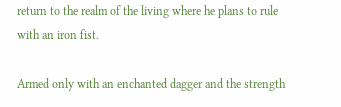return to the realm of the living where he plans to rule with an iron fist.

Armed only with an enchanted dagger and the strength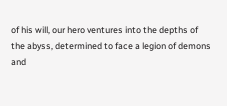of his will, our hero ventures into the depths of the abyss, determined to face a legion of demons and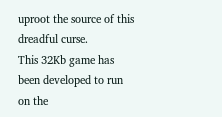uproot the source of this dreadful curse.
This 32Kb game has been developed to run on the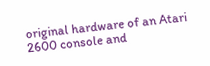original hardware of an Atari 2600 console and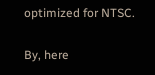optimized for NTSC.

By, here